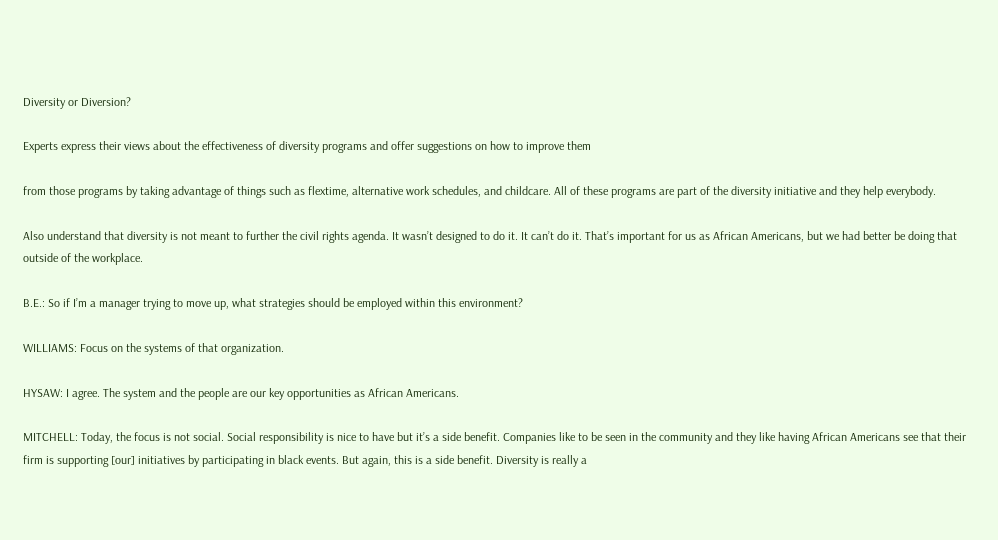Diversity or Diversion?

Experts express their views about the effectiveness of diversity programs and offer suggestions on how to improve them

from those programs by taking advantage of things such as flextime, alternative work schedules, and childcare. All of these programs are part of the diversity initiative and they help everybody.

Also understand that diversity is not meant to further the civil rights agenda. It wasn’t designed to do it. It can’t do it. That’s important for us as African Americans, but we had better be doing that outside of the workplace.

B.E.: So if I’m a manager trying to move up, what strategies should be employed within this environment?

WILLIAMS: Focus on the systems of that organization.

HYSAW: I agree. The system and the people are our key opportunities as African Americans.

MITCHELL: Today, the focus is not social. Social responsibility is nice to have but it’s a side benefit. Companies like to be seen in the community and they like having African Americans see that their firm is supporting [our] initiatives by participating in black events. But again, this is a side benefit. Diversity is really a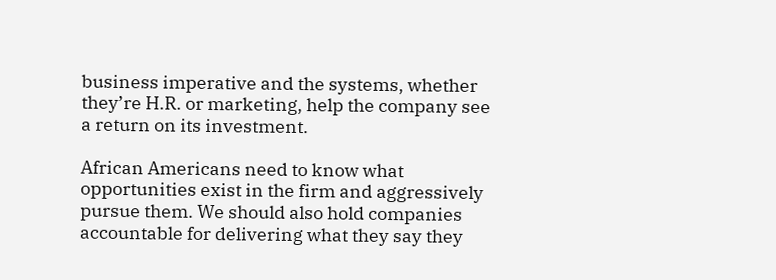business imperative and the systems, whether they’re H.R. or marketing, help the company see a return on its investment.

African Americans need to know what opportunities exist in the firm and aggressively pursue them. We should also hold companies accountable for delivering what they say they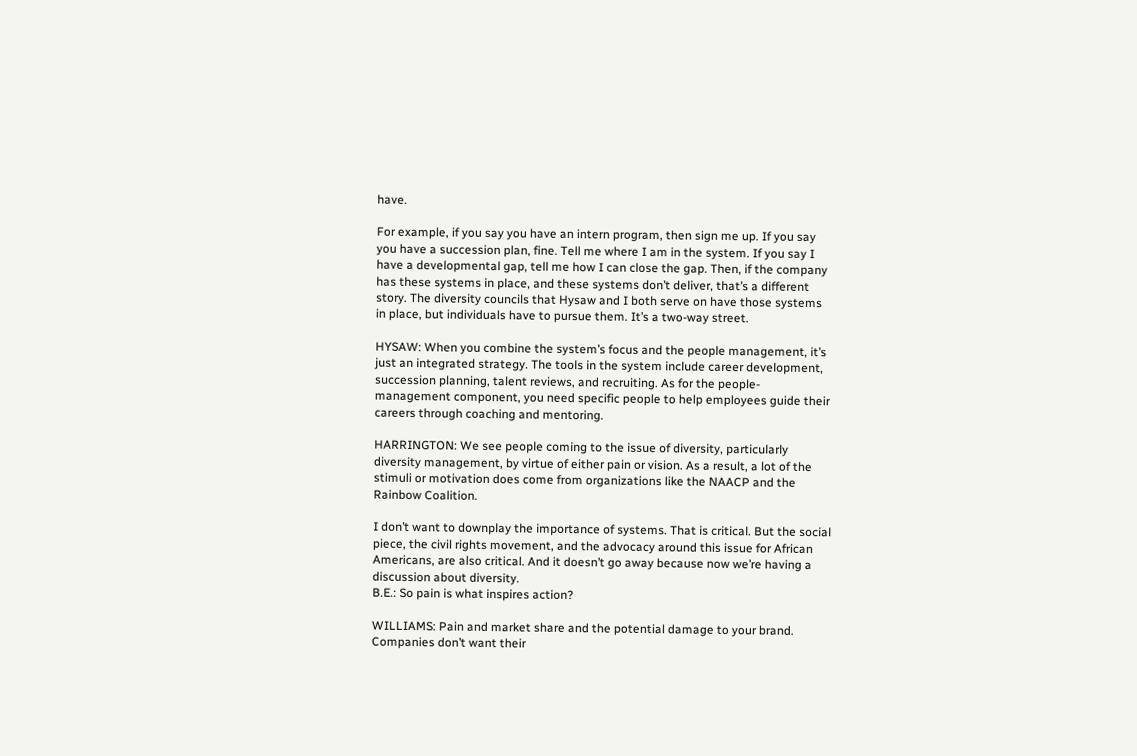have.

For example, if you say you have an intern program, then sign me up. If you say you have a succession plan, fine. Tell me where I am in the system. If you say I have a developmental gap, tell me how I can close the gap. Then, if the company has these systems in place, and these systems don’t deliver, that’s a different story. The diversity councils that Hysaw and I both serve on have those systems in place, but individuals have to pursue them. It’s a two-way street.

HYSAW: When you combine the system’s focus and the people management, it’s just an integrated strategy. The tools in the system include career development, succession planning, talent reviews, and recruiting. As for the people-management component, you need specific people to help employees guide their careers through coaching and mentoring.

HARRINGTON: We see people coming to the issue of diversity, particularly diversity management, by virtue of either pain or vision. As a result, a lot of the stimuli or motivation does come from organizations like the NAACP and the Rainbow Coalition.

I don’t want to downplay the importance of systems. That is critical. But the social piece, the civil rights movement, and the advocacy around this issue for African Americans, are also critical. And it doesn’t go away because now we’re having a discussion about diversity.
B.E.: So pain is what inspires action?

WILLIAMS: Pain and market share and the potential damage to your brand. Companies don’t want their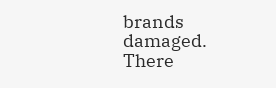brands damaged. There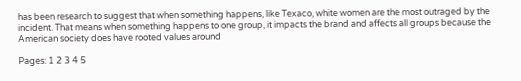has been research to suggest that when something happens, like Texaco, white women are the most outraged by the incident. That means when something happens to one group, it impacts the brand and affects all groups because the American society does have rooted values around

Pages: 1 2 3 4 5